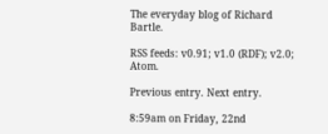The everyday blog of Richard Bartle.

RSS feeds: v0.91; v1.0 (RDF); v2.0; Atom.

Previous entry. Next entry.

8:59am on Friday, 22nd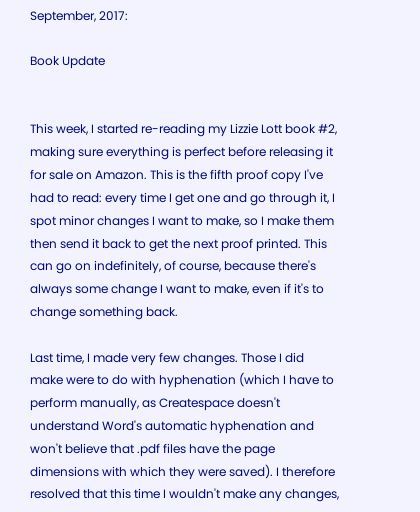September, 2017:

Book Update


This week, I started re-reading my Lizzie Lott book #2, making sure everything is perfect before releasing it for sale on Amazon. This is the fifth proof copy I've had to read: every time I get one and go through it, I spot minor changes I want to make, so I make them then send it back to get the next proof printed. This can go on indefinitely, of course, because there's always some change I want to make, even if it's to change something back.

Last time, I made very few changes. Those I did make were to do with hyphenation (which I have to perform manually, as Createspace doesn't understand Word's automatic hyphenation and won't believe that .pdf files have the page dimensions with which they were saved). I therefore resolved that this time I wouldn't make any changes,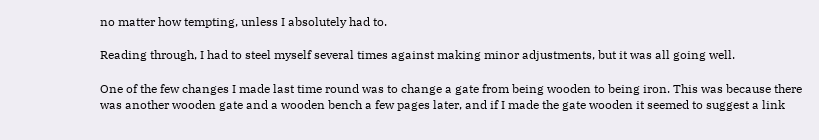no matter how tempting, unless I absolutely had to.

Reading through, I had to steel myself several times against making minor adjustments, but it was all going well.

One of the few changes I made last time round was to change a gate from being wooden to being iron. This was because there was another wooden gate and a wooden bench a few pages later, and if I made the gate wooden it seemed to suggest a link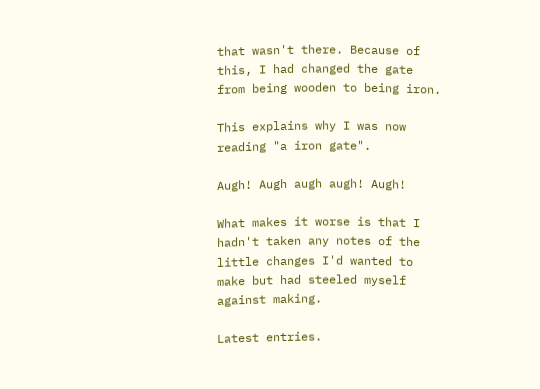that wasn't there. Because of this, I had changed the gate from being wooden to being iron.

This explains why I was now reading "a iron gate".

Augh! Augh augh augh! Augh!

What makes it worse is that I hadn't taken any notes of the little changes I'd wanted to make but had steeled myself against making.

Latest entries.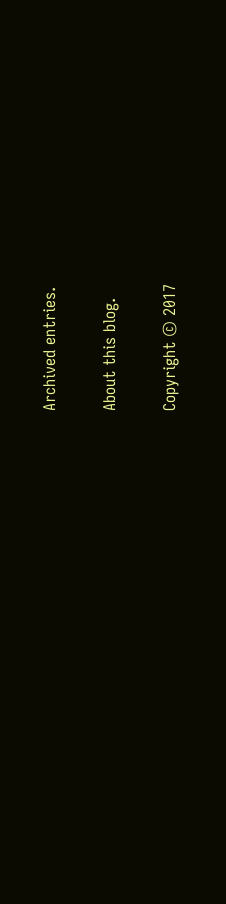Archived entries.

About this blog.

Copyright © 2017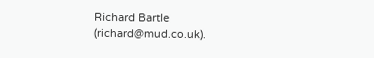Richard Bartle (richard@mud.co.uk).